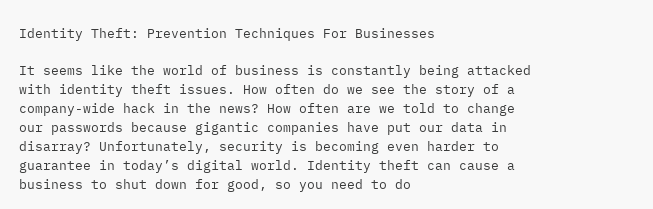Identity Theft: Prevention Techniques For Businesses

It seems like the world of business is constantly being attacked with identity theft issues. How often do we see the story of a company-wide hack in the news? How often are we told to change our passwords because gigantic companies have put our data in disarray? Unfortunately, security is becoming even harder to guarantee in today’s digital world. Identity theft can cause a business to shut down for good, so you need to do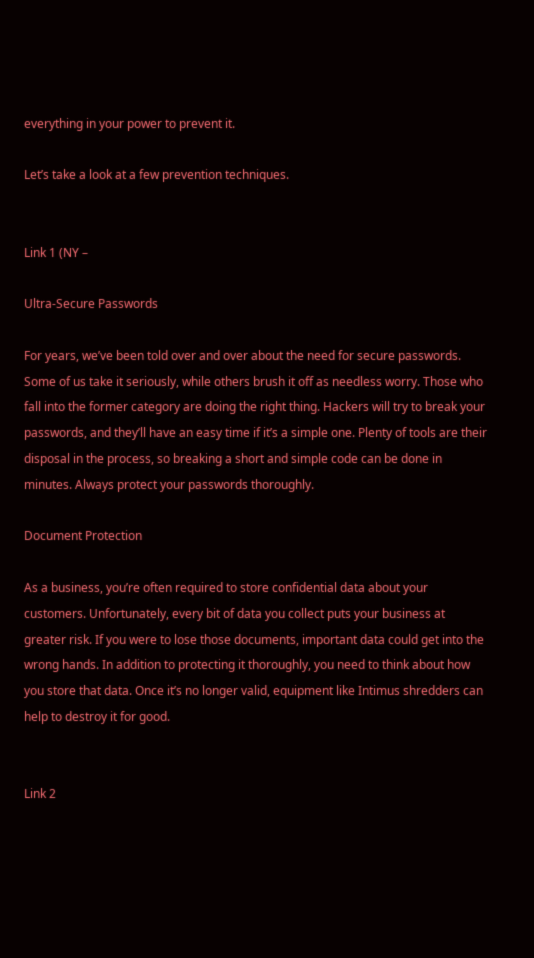everything in your power to prevent it.

Let’s take a look at a few prevention techniques.


Link 1 (NY –

Ultra-Secure Passwords

For years, we’ve been told over and over about the need for secure passwords. Some of us take it seriously, while others brush it off as needless worry. Those who fall into the former category are doing the right thing. Hackers will try to break your passwords, and they’ll have an easy time if it’s a simple one. Plenty of tools are their disposal in the process, so breaking a short and simple code can be done in minutes. Always protect your passwords thoroughly.

Document Protection

As a business, you’re often required to store confidential data about your customers. Unfortunately, every bit of data you collect puts your business at greater risk. If you were to lose those documents, important data could get into the wrong hands. In addition to protecting it thoroughly, you need to think about how you store that data. Once it’s no longer valid, equipment like Intimus shredders can help to destroy it for good.


Link 2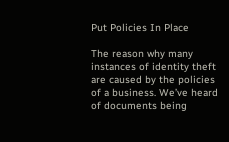Put Policies In Place

The reason why many instances of identity theft are caused by the policies of a business. We’ve heard of documents being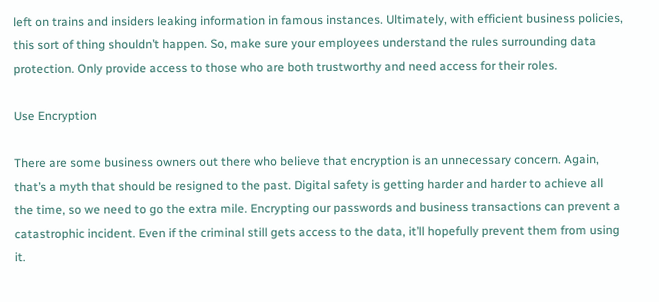left on trains and insiders leaking information in famous instances. Ultimately, with efficient business policies, this sort of thing shouldn’t happen. So, make sure your employees understand the rules surrounding data protection. Only provide access to those who are both trustworthy and need access for their roles.

Use Encryption

There are some business owners out there who believe that encryption is an unnecessary concern. Again, that’s a myth that should be resigned to the past. Digital safety is getting harder and harder to achieve all the time, so we need to go the extra mile. Encrypting our passwords and business transactions can prevent a catastrophic incident. Even if the criminal still gets access to the data, it’ll hopefully prevent them from using it.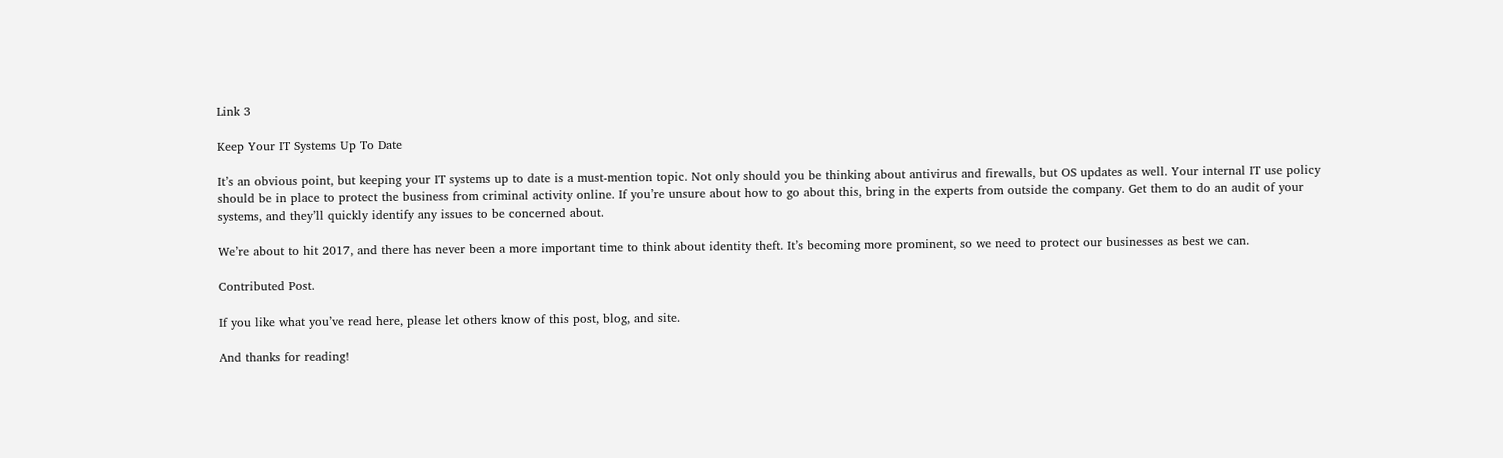Link 3

Keep Your IT Systems Up To Date

It’s an obvious point, but keeping your IT systems up to date is a must-mention topic. Not only should you be thinking about antivirus and firewalls, but OS updates as well. Your internal IT use policy should be in place to protect the business from criminal activity online. If you’re unsure about how to go about this, bring in the experts from outside the company. Get them to do an audit of your systems, and they’ll quickly identify any issues to be concerned about.

We’re about to hit 2017, and there has never been a more important time to think about identity theft. It’s becoming more prominent, so we need to protect our businesses as best we can.

Contributed Post.

If you like what you’ve read here, please let others know of this post, blog, and site.

And thanks for reading!